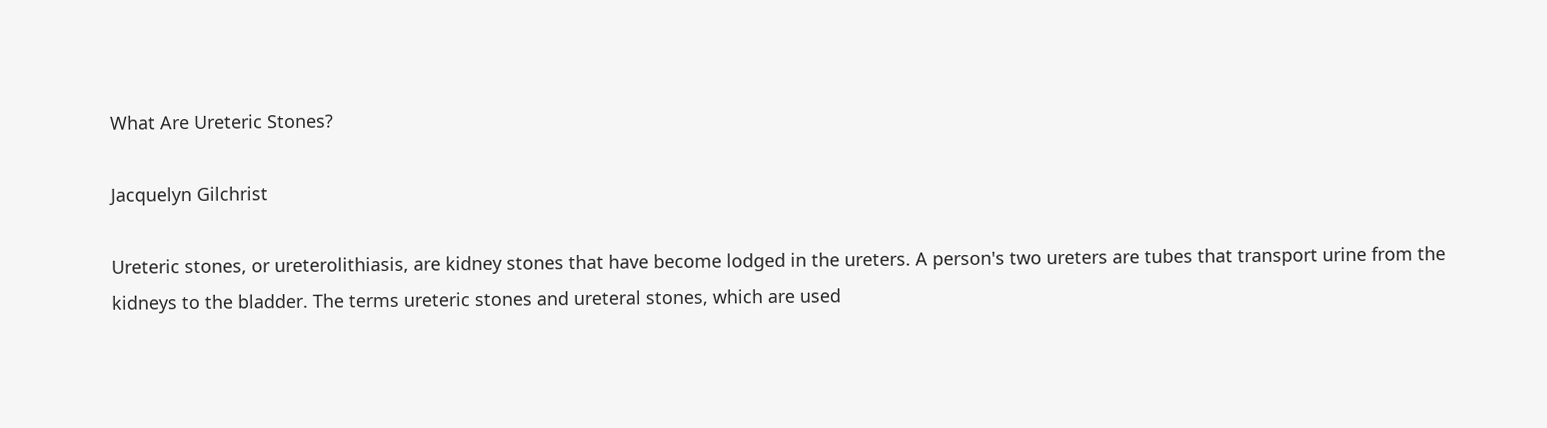What Are Ureteric Stones?

Jacquelyn Gilchrist

Ureteric stones, or ureterolithiasis, are kidney stones that have become lodged in the ureters. A person's two ureters are tubes that transport urine from the kidneys to the bladder. The terms ureteric stones and ureteral stones, which are used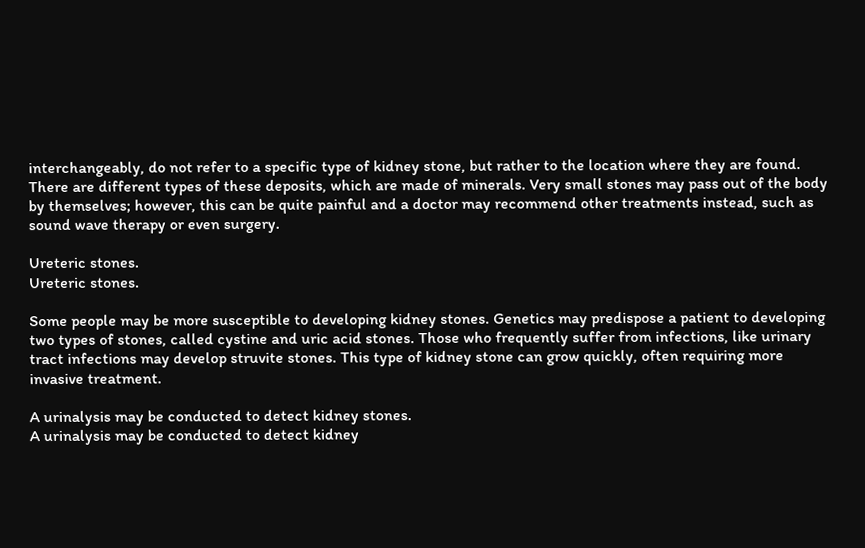interchangeably, do not refer to a specific type of kidney stone, but rather to the location where they are found. There are different types of these deposits, which are made of minerals. Very small stones may pass out of the body by themselves; however, this can be quite painful and a doctor may recommend other treatments instead, such as sound wave therapy or even surgery.

Ureteric stones.
Ureteric stones.

Some people may be more susceptible to developing kidney stones. Genetics may predispose a patient to developing two types of stones, called cystine and uric acid stones. Those who frequently suffer from infections, like urinary tract infections may develop struvite stones. This type of kidney stone can grow quickly, often requiring more invasive treatment.

A urinalysis may be conducted to detect kidney stones.
A urinalysis may be conducted to detect kidney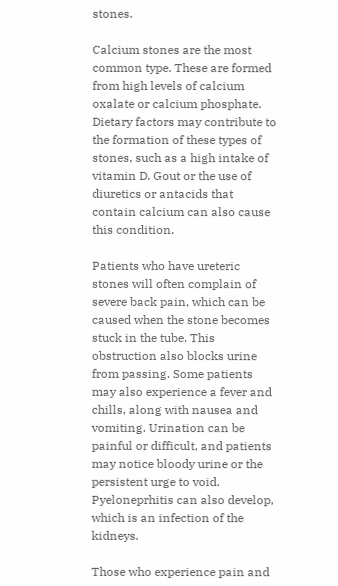stones.

Calcium stones are the most common type. These are formed from high levels of calcium oxalate or calcium phosphate. Dietary factors may contribute to the formation of these types of stones, such as a high intake of vitamin D. Gout or the use of diuretics or antacids that contain calcium can also cause this condition.

Patients who have ureteric stones will often complain of severe back pain, which can be caused when the stone becomes stuck in the tube. This obstruction also blocks urine from passing. Some patients may also experience a fever and chills, along with nausea and vomiting. Urination can be painful or difficult, and patients may notice bloody urine or the persistent urge to void. Pyeloneprhitis can also develop, which is an infection of the kidneys.

Those who experience pain and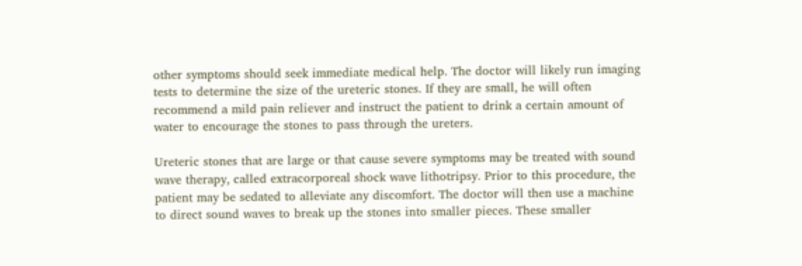other symptoms should seek immediate medical help. The doctor will likely run imaging tests to determine the size of the ureteric stones. If they are small, he will often recommend a mild pain reliever and instruct the patient to drink a certain amount of water to encourage the stones to pass through the ureters.

Ureteric stones that are large or that cause severe symptoms may be treated with sound wave therapy, called extracorporeal shock wave lithotripsy. Prior to this procedure, the patient may be sedated to alleviate any discomfort. The doctor will then use a machine to direct sound waves to break up the stones into smaller pieces. These smaller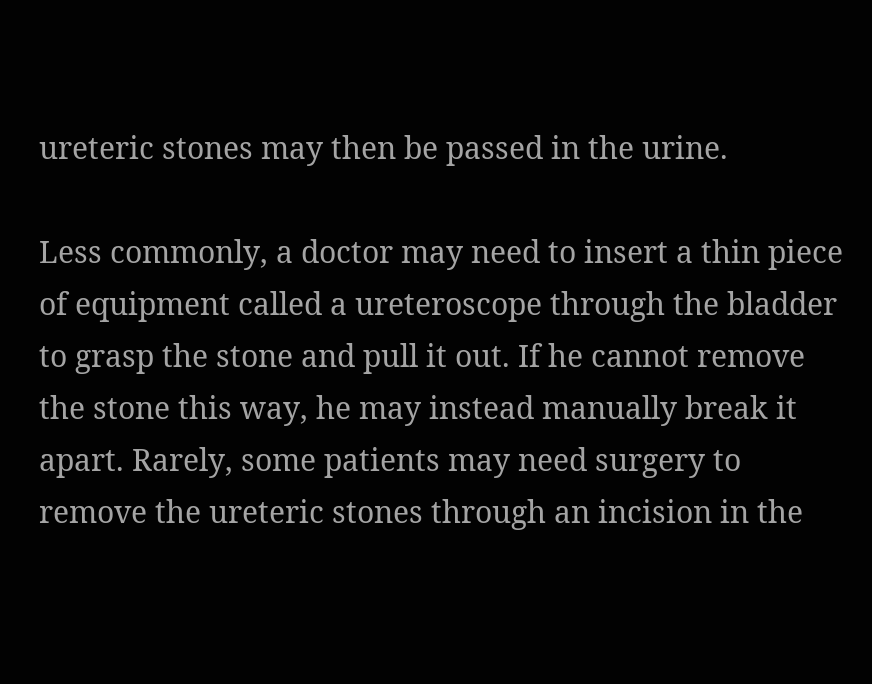ureteric stones may then be passed in the urine.

Less commonly, a doctor may need to insert a thin piece of equipment called a ureteroscope through the bladder to grasp the stone and pull it out. If he cannot remove the stone this way, he may instead manually break it apart. Rarely, some patients may need surgery to remove the ureteric stones through an incision in the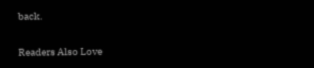back.

Readers Also Love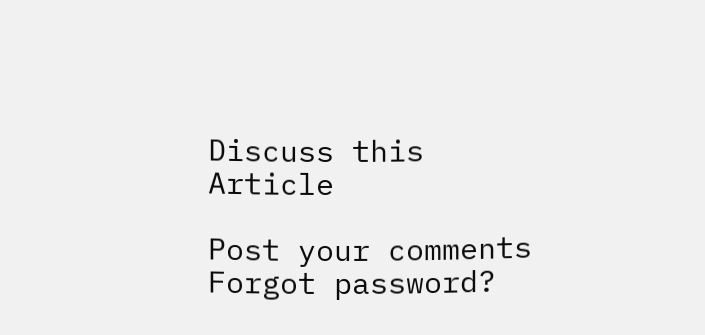Discuss this Article

Post your comments
Forgot password?